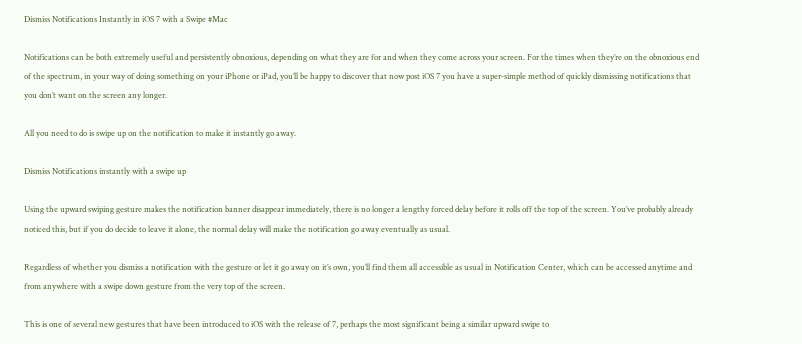Dismiss Notifications Instantly in iOS 7 with a Swipe #Mac

Notifications can be both extremely useful and persistently obnoxious, depending on what they are for and when they come across your screen. For the times when they’re on the obnoxious end of the spectrum, in your way of doing something on your iPhone or iPad, you’ll be happy to discover that now post iOS 7 you have a super-simple method of quickly dismissing notifications that you don’t want on the screen any longer.

All you need to do is swipe up on the notification to make it instantly go away.

Dismiss Notifications instantly with a swipe up

Using the upward swiping gesture makes the notification banner disappear immediately, there is no longer a lengthy forced delay before it rolls off the top of the screen. You’ve probably already noticed this, but if you do decide to leave it alone, the normal delay will make the notification go away eventually as usual.

Regardless of whether you dismiss a notification with the gesture or let it go away on it’s own, you’ll find them all accessible as usual in Notification Center, which can be accessed anytime and from anywhere with a swipe down gesture from the very top of the screen.

This is one of several new gestures that have been introduced to iOS with the release of 7, perhaps the most significant being a similar upward swipe to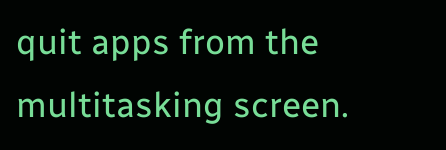quit apps from the multitasking screen.